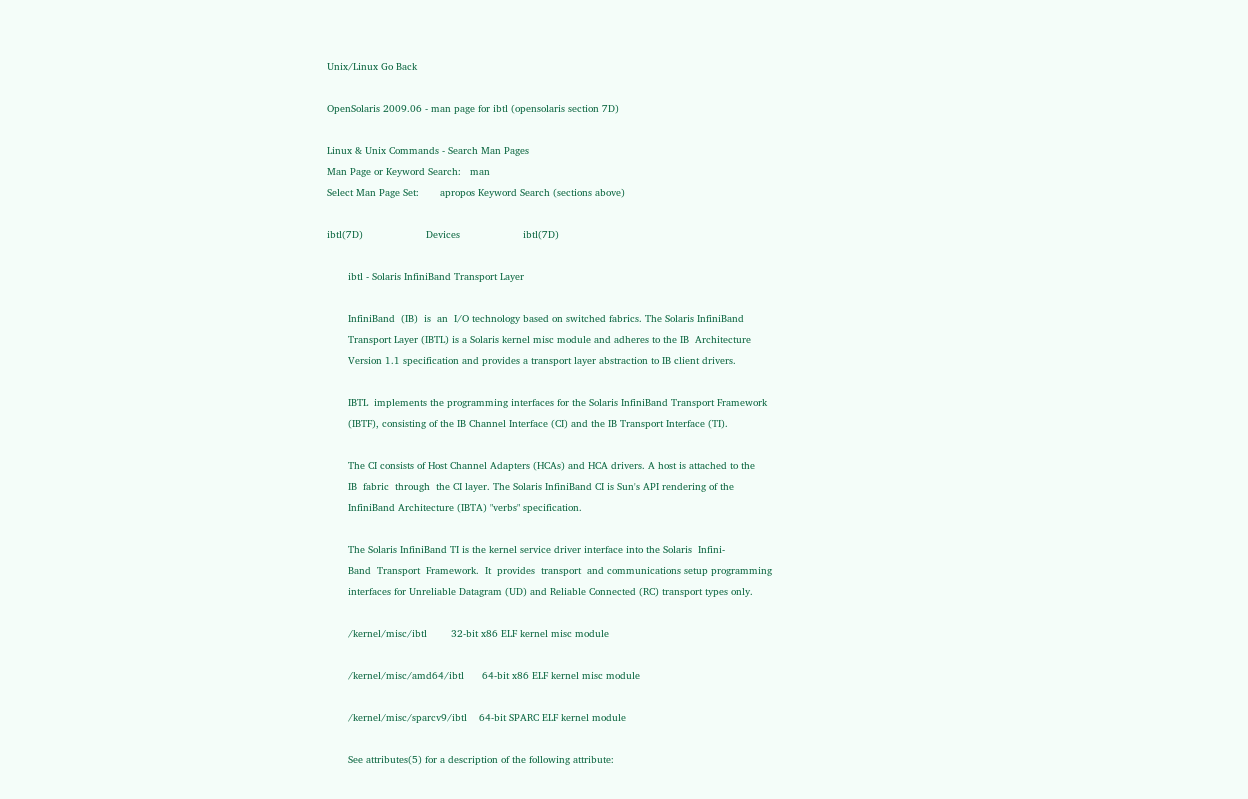Unix/Linux Go Back

OpenSolaris 2009.06 - man page for ibtl (opensolaris section 7D)

Linux & Unix Commands - Search Man Pages
Man Page or Keyword Search:   man
Select Man Page Set:       apropos Keyword Search (sections above)

ibtl(7D)                     Devices                     ibtl(7D)

       ibtl - Solaris InfiniBand Transport Layer

       InfiniBand  (IB)  is  an  I/O technology based on switched fabrics. The Solaris InfiniBand
       Transport Layer (IBTL) is a Solaris kernel misc module and adheres to the IB  Architecture
       Version 1.1 specification and provides a transport layer abstraction to IB client drivers.

       IBTL  implements the programming interfaces for the Solaris InfiniBand Transport Framework
       (IBTF), consisting of the IB Channel Interface (CI) and the IB Transport Interface (TI).

       The CI consists of Host Channel Adapters (HCAs) and HCA drivers. A host is attached to the
       IB  fabric  through  the CI layer. The Solaris InfiniBand CI is Sun's API rendering of the
       InfiniBand Architecture (IBTA) "verbs" specification.

       The Solaris InfiniBand TI is the kernel service driver interface into the Solaris  Infini-
       Band  Transport  Framework.  It  provides  transport  and communications setup programming
       interfaces for Unreliable Datagram (UD) and Reliable Connected (RC) transport types only.

       /kernel/misc/ibtl        32-bit x86 ELF kernel misc module

       /kernel/misc/amd64/ibtl      64-bit x86 ELF kernel misc module

       /kernel/misc/sparcv9/ibtl    64-bit SPARC ELF kernel module

       See attributes(5) for a description of the following attribute: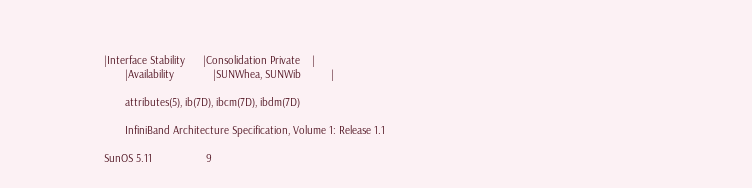|Interface Stability      |Consolidation Private    |
       |Availability             |SUNWhea, SUNWib          |

       attributes(5), ib(7D), ibcm(7D), ibdm(7D)

       InfiniBand Architecture Specification, Volume 1: Release 1.1

SunOS 5.11                  9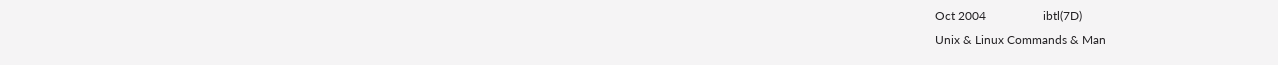Oct 2004                   ibtl(7D)
Unix & Linux Commands & Man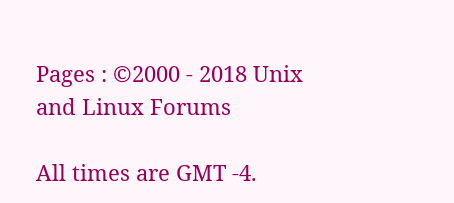Pages : ©2000 - 2018 Unix and Linux Forums

All times are GMT -4.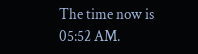The time now is 05:52 AM.